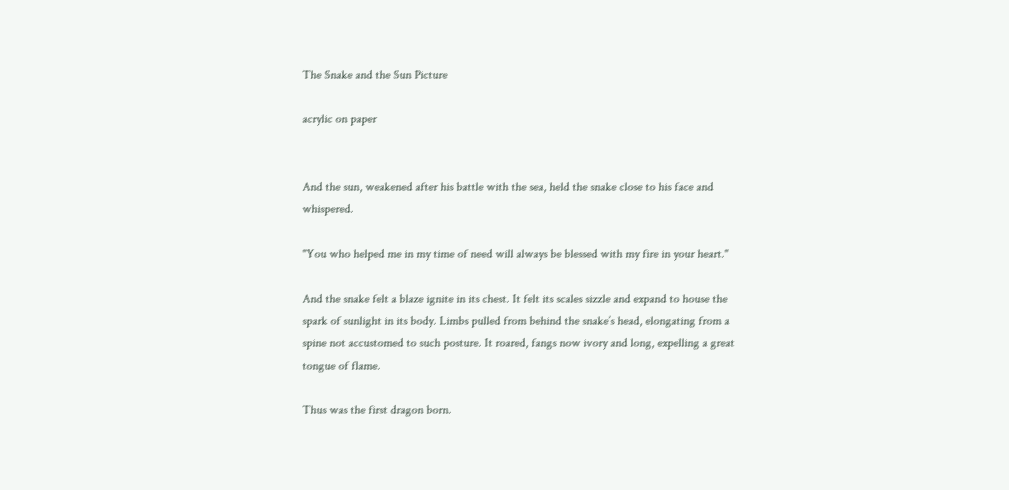The Snake and the Sun Picture

acrylic on paper


And the sun, weakened after his battle with the sea, held the snake close to his face and whispered.

"You who helped me in my time of need will always be blessed with my fire in your heart."

And the snake felt a blaze ignite in its chest. It felt its scales sizzle and expand to house the spark of sunlight in its body. Limbs pulled from behind the snake’s head, elongating from a spine not accustomed to such posture. It roared, fangs now ivory and long, expelling a great tongue of flame.

Thus was the first dragon born.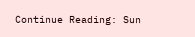Continue Reading: Sun